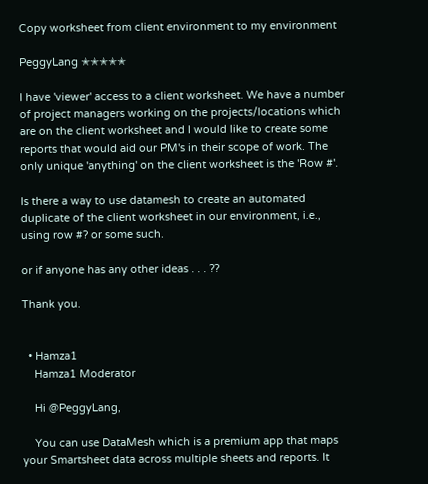Copy worksheet from client environment to my environment

PeggyLang ✭✭✭✭✭

I have 'viewer' access to a client worksheet. We have a number of project managers working on the projects/locations which are on the client worksheet and I would like to create some reports that would aid our PM's in their scope of work. The only unique 'anything' on the client worksheet is the 'Row #'.

Is there a way to use datamesh to create an automated duplicate of the client worksheet in our environment, i.e., using row #? or some such.

or if anyone has any other ideas . . . ??

Thank you.


  • Hamza1
    Hamza1 Moderator

    Hi @PeggyLang,

    You can use DataMesh which is a premium app that maps your Smartsheet data across multiple sheets and reports. It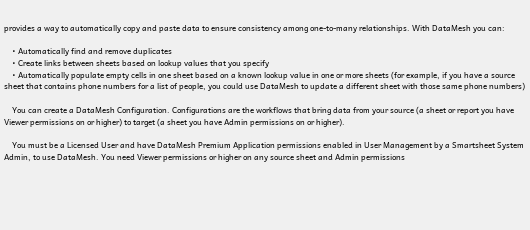provides a way to automatically copy and paste data to ensure consistency among one-to-many relationships. With DataMesh you can:

    • Automatically find and remove duplicates
    • Create links between sheets based on lookup values that you specify
    • Automatically populate empty cells in one sheet based on a known lookup value in one or more sheets (for example, if you have a source sheet that contains phone numbers for a list of people, you could use DataMesh to update a different sheet with those same phone numbers)

    You can create a DataMesh Configuration. Configurations are the workflows that bring data from your source (a sheet or report you have Viewer permissions on or higher) to target (a sheet you have Admin permissions on or higher).

    You must be a Licensed User and have DataMesh Premium Application permissions enabled in User Management by a Smartsheet System Admin, to use DataMesh. You need Viewer permissions or higher on any source sheet and Admin permissions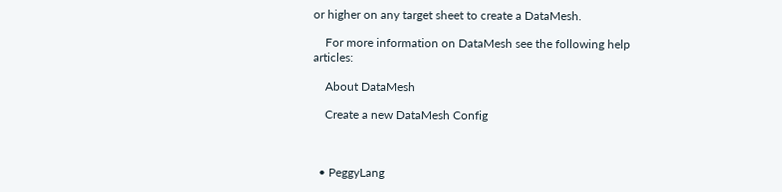or higher on any target sheet to create a DataMesh.

    For more information on DataMesh see the following help articles:

    About DataMesh

    Create a new DataMesh Config



  • PeggyLang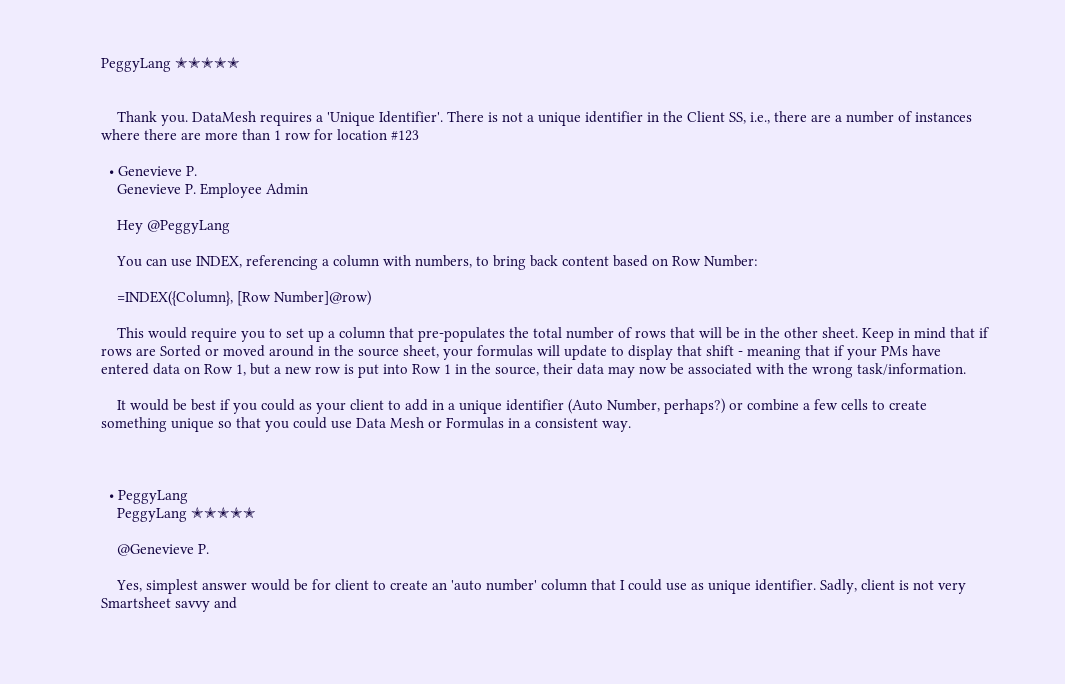PeggyLang ✭✭✭✭✭


    Thank you. DataMesh requires a 'Unique Identifier'. There is not a unique identifier in the Client SS, i.e., there are a number of instances where there are more than 1 row for location #123

  • Genevieve P.
    Genevieve P. Employee Admin

    Hey @PeggyLang

    You can use INDEX, referencing a column with numbers, to bring back content based on Row Number:

    =INDEX({Column}, [Row Number]@row)

    This would require you to set up a column that pre-populates the total number of rows that will be in the other sheet. Keep in mind that if rows are Sorted or moved around in the source sheet, your formulas will update to display that shift - meaning that if your PMs have entered data on Row 1, but a new row is put into Row 1 in the source, their data may now be associated with the wrong task/information.

    It would be best if you could as your client to add in a unique identifier (Auto Number, perhaps?) or combine a few cells to create something unique so that you could use Data Mesh or Formulas in a consistent way.



  • PeggyLang
    PeggyLang ✭✭✭✭✭

    @Genevieve P.

    Yes, simplest answer would be for client to create an 'auto number' column that I could use as unique identifier. Sadly, client is not very Smartsheet savvy and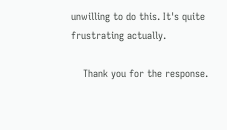unwilling to do this. It's quite frustrating actually.

    Thank you for the response.